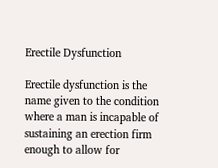Erectile Dysfunction

Erectile dysfunction is the name given to the condition where a man is incapable of sustaining an erection firm enough to allow for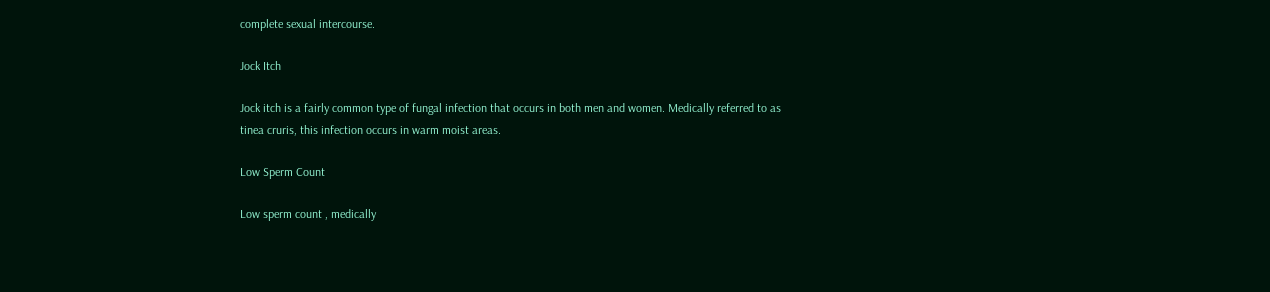complete sexual intercourse.

Jock Itch

Jock itch is a fairly common type of fungal infection that occurs in both men and women. Medically referred to as tinea cruris, this infection occurs in warm moist areas.

Low Sperm Count

Low sperm count , medically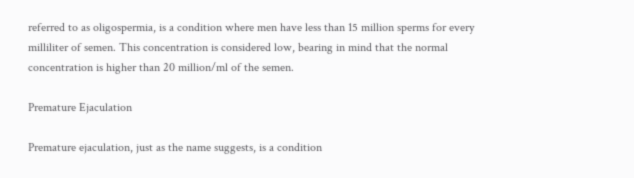referred to as oligospermia, is a condition where men have less than 15 million sperms for every milliliter of semen. This concentration is considered low, bearing in mind that the normal concentration is higher than 20 million/ml of the semen.

Premature Ejaculation

Premature ejaculation, just as the name suggests, is a condition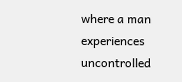where a man experiences uncontrolled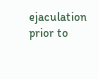ejaculation prior to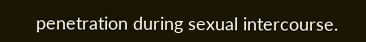penetration during sexual intercourse.